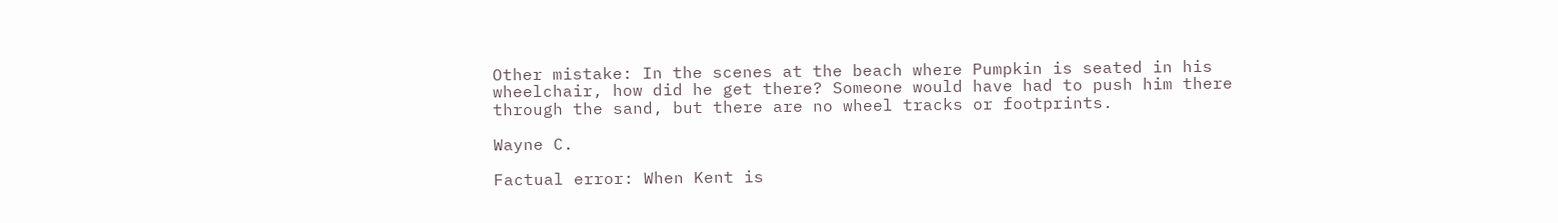Other mistake: In the scenes at the beach where Pumpkin is seated in his wheelchair, how did he get there? Someone would have had to push him there through the sand, but there are no wheel tracks or footprints.

Wayne C.

Factual error: When Kent is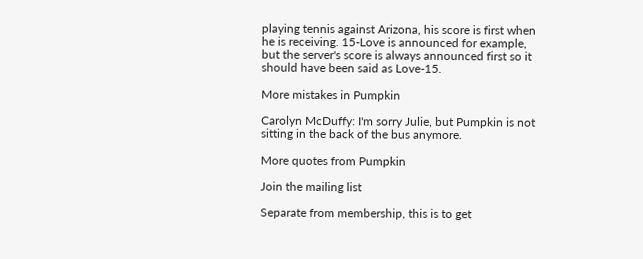playing tennis against Arizona, his score is first when he is receiving. 15-Love is announced for example, but the server's score is always announced first so it should have been said as Love-15.

More mistakes in Pumpkin

Carolyn McDuffy: I'm sorry Julie, but Pumpkin is not sitting in the back of the bus anymore.

More quotes from Pumpkin

Join the mailing list

Separate from membership, this is to get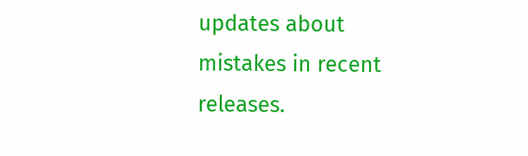updates about mistakes in recent releases.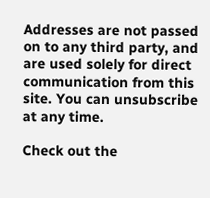Addresses are not passed on to any third party, and are used solely for direct communication from this site. You can unsubscribe at any time.

Check out the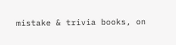mistake & trivia books, on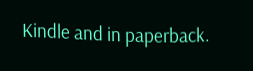Kindle and in paperback.